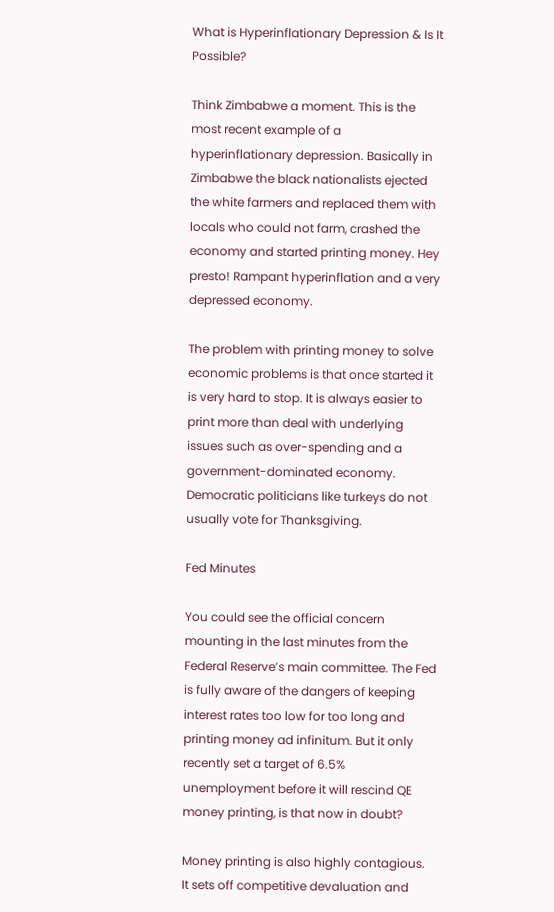What is Hyperinflationary Depression & Is It Possible?

Think Zimbabwe a moment. This is the most recent example of a hyperinflationary depression. Basically in Zimbabwe the black nationalists ejected the white farmers and replaced them with locals who could not farm, crashed the economy and started printing money. Hey presto! Rampant hyperinflation and a very depressed economy.

The problem with printing money to solve economic problems is that once started it is very hard to stop. It is always easier to print more than deal with underlying issues such as over-spending and a government-dominated economy. Democratic politicians like turkeys do not usually vote for Thanksgiving.

Fed Minutes

You could see the official concern mounting in the last minutes from the Federal Reserve’s main committee. The Fed is fully aware of the dangers of keeping interest rates too low for too long and printing money ad infinitum. But it only recently set a target of 6.5% unemployment before it will rescind QE money printing, is that now in doubt?

Money printing is also highly contagious. It sets off competitive devaluation and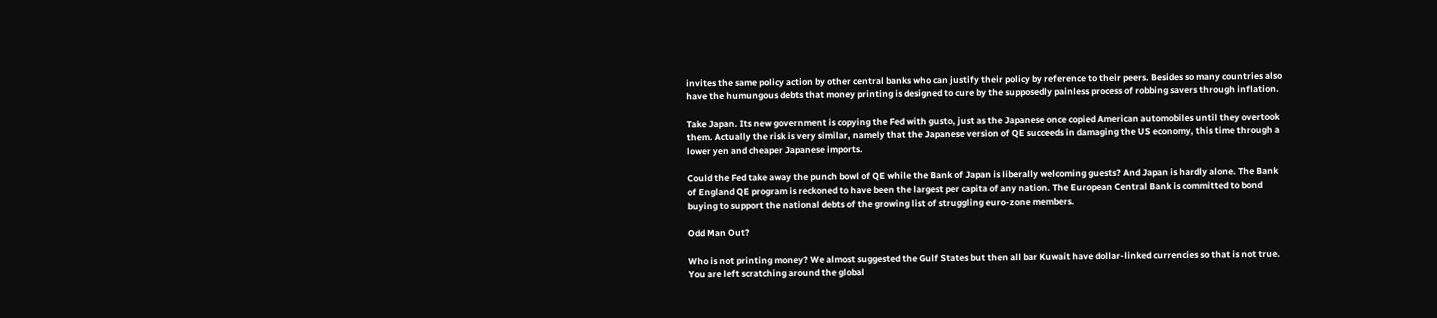invites the same policy action by other central banks who can justify their policy by reference to their peers. Besides so many countries also have the humungous debts that money printing is designed to cure by the supposedly painless process of robbing savers through inflation.

Take Japan. Its new government is copying the Fed with gusto, just as the Japanese once copied American automobiles until they overtook them. Actually the risk is very similar, namely that the Japanese version of QE succeeds in damaging the US economy, this time through a lower yen and cheaper Japanese imports.

Could the Fed take away the punch bowl of QE while the Bank of Japan is liberally welcoming guests? And Japan is hardly alone. The Bank of England QE program is reckoned to have been the largest per capita of any nation. The European Central Bank is committed to bond buying to support the national debts of the growing list of struggling euro-zone members.

Odd Man Out?

Who is not printing money? We almost suggested the Gulf States but then all bar Kuwait have dollar-linked currencies so that is not true. You are left scratching around the global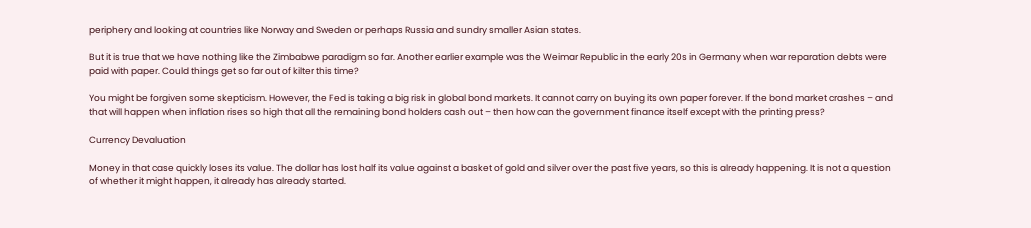periphery and looking at countries like Norway and Sweden or perhaps Russia and sundry smaller Asian states.

But it is true that we have nothing like the Zimbabwe paradigm so far. Another earlier example was the Weimar Republic in the early 20s in Germany when war reparation debts were paid with paper. Could things get so far out of kilter this time?

You might be forgiven some skepticism. However, the Fed is taking a big risk in global bond markets. It cannot carry on buying its own paper forever. If the bond market crashes – and that will happen when inflation rises so high that all the remaining bond holders cash out – then how can the government finance itself except with the printing press?

Currency Devaluation

Money in that case quickly loses its value. The dollar has lost half its value against a basket of gold and silver over the past five years, so this is already happening. It is not a question of whether it might happen, it already has already started.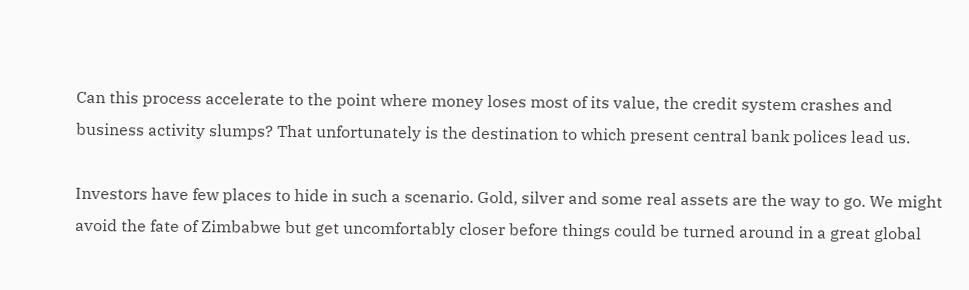Can this process accelerate to the point where money loses most of its value, the credit system crashes and business activity slumps? That unfortunately is the destination to which present central bank polices lead us.

Investors have few places to hide in such a scenario. Gold, silver and some real assets are the way to go. We might avoid the fate of Zimbabwe but get uncomfortably closer before things could be turned around in a great global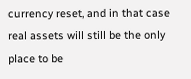currency reset, and in that case real assets will still be the only place to be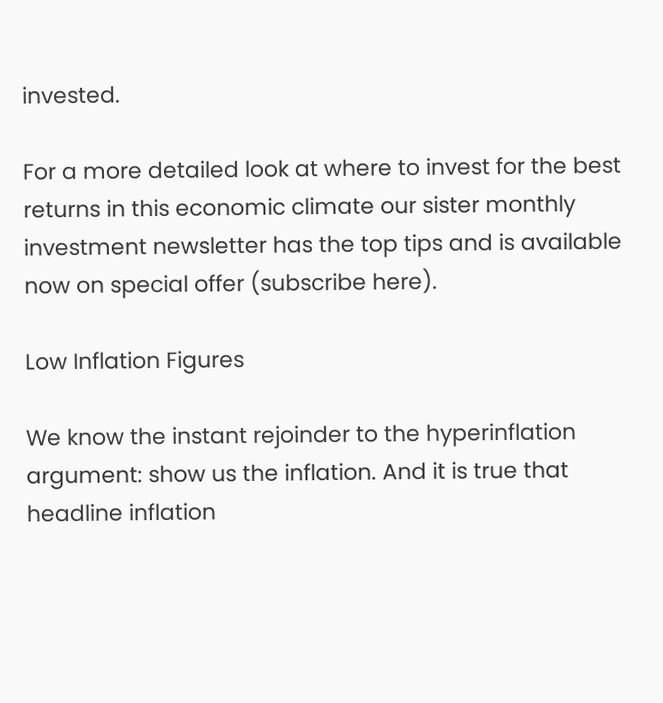invested.

For a more detailed look at where to invest for the best returns in this economic climate our sister monthly investment newsletter has the top tips and is available now on special offer (subscribe here).

Low Inflation Figures

We know the instant rejoinder to the hyperinflation argument: show us the inflation. And it is true that headline inflation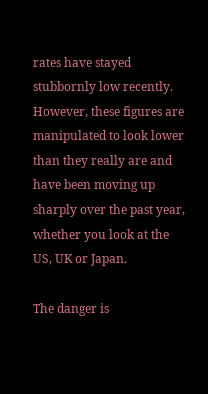rates have stayed stubbornly low recently. However, these figures are manipulated to look lower than they really are and have been moving up sharply over the past year, whether you look at the US, UK or Japan.

The danger is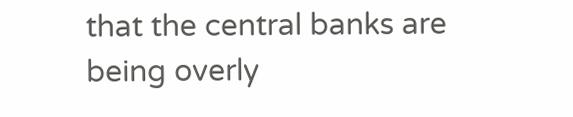that the central banks are being overly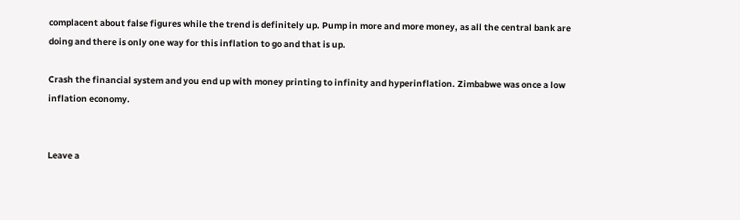complacent about false figures while the trend is definitely up. Pump in more and more money, as all the central bank are doing and there is only one way for this inflation to go and that is up.

Crash the financial system and you end up with money printing to infinity and hyperinflation. Zimbabwe was once a low inflation economy.


Leave a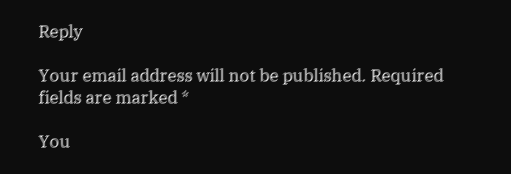Reply

Your email address will not be published. Required fields are marked *

You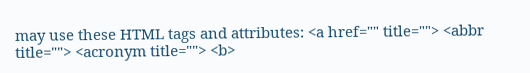may use these HTML tags and attributes: <a href="" title=""> <abbr title=""> <acronym title=""> <b>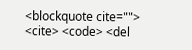<blockquote cite=""> <cite> <code> <del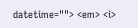datetime=""> <em> <i>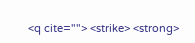<q cite=""> <strike> <strong>